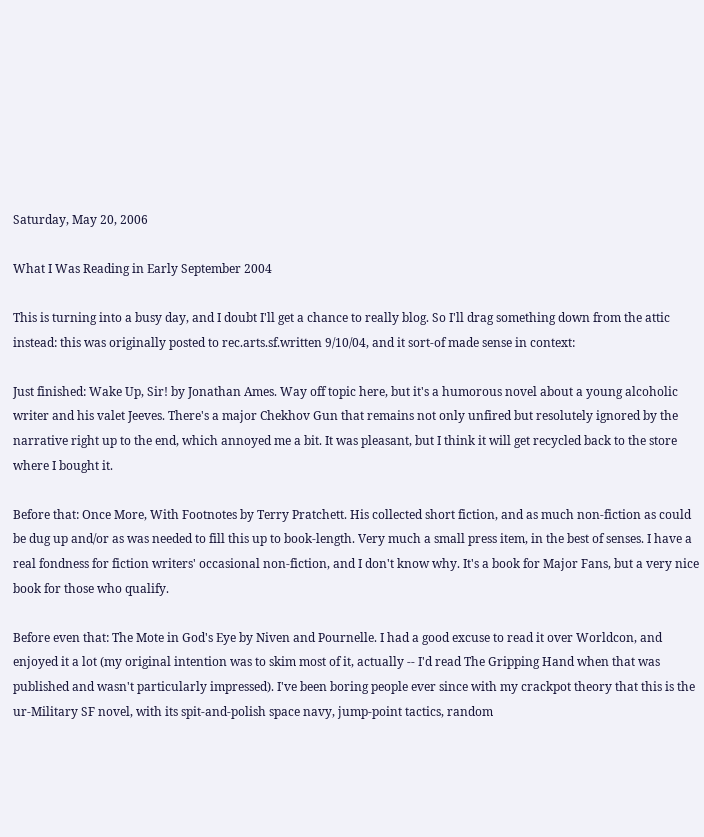Saturday, May 20, 2006

What I Was Reading in Early September 2004

This is turning into a busy day, and I doubt I'll get a chance to really blog. So I'll drag something down from the attic instead: this was originally posted to rec.arts.sf.written 9/10/04, and it sort-of made sense in context:

Just finished: Wake Up, Sir! by Jonathan Ames. Way off topic here, but it's a humorous novel about a young alcoholic writer and his valet Jeeves. There's a major Chekhov Gun that remains not only unfired but resolutely ignored by the narrative right up to the end, which annoyed me a bit. It was pleasant, but I think it will get recycled back to the store where I bought it.

Before that: Once More, With Footnotes by Terry Pratchett. His collected short fiction, and as much non-fiction as could be dug up and/or as was needed to fill this up to book-length. Very much a small press item, in the best of senses. I have a real fondness for fiction writers' occasional non-fiction, and I don't know why. It's a book for Major Fans, but a very nice book for those who qualify.

Before even that: The Mote in God's Eye by Niven and Pournelle. I had a good excuse to read it over Worldcon, and enjoyed it a lot (my original intention was to skim most of it, actually -- I'd read The Gripping Hand when that was published and wasn't particularly impressed). I've been boring people ever since with my crackpot theory that this is the ur-Military SF novel, with its spit-and-polish space navy, jump-point tactics, random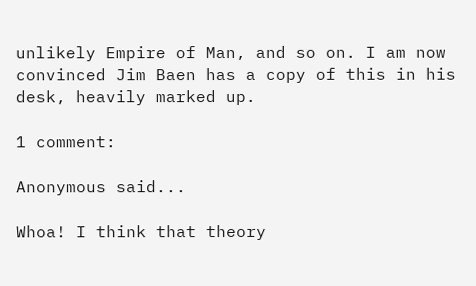unlikely Empire of Man, and so on. I am now convinced Jim Baen has a copy of this in his desk, heavily marked up.

1 comment:

Anonymous said...

Whoa! I think that theory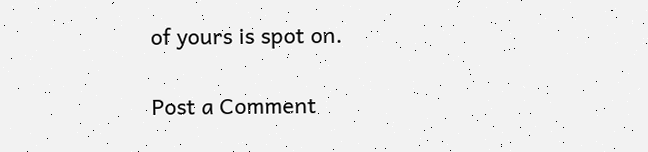of yours is spot on.

Post a Comment